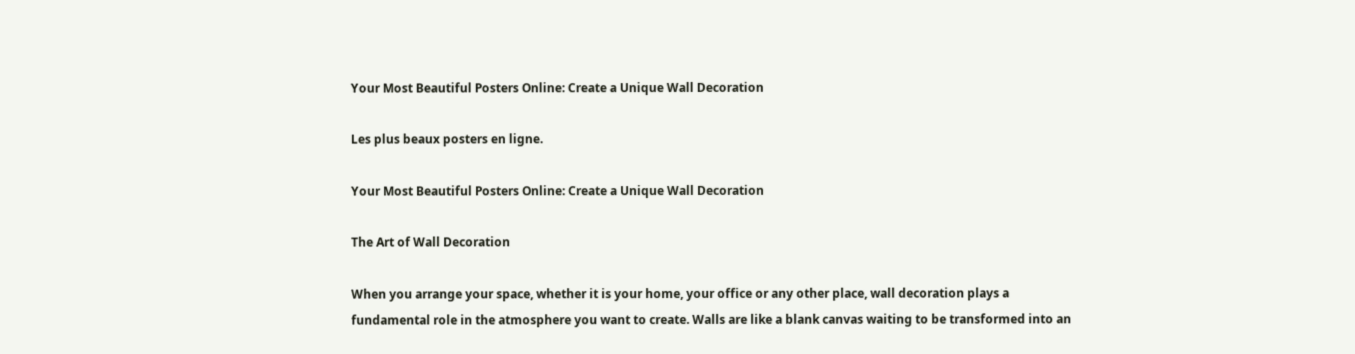Your Most Beautiful Posters Online: Create a Unique Wall Decoration

Les plus beaux posters en ligne.

Your Most Beautiful Posters Online: Create a Unique Wall Decoration

The Art of Wall Decoration

When you arrange your space, whether it is your home, your office or any other place, wall decoration plays a fundamental role in the atmosphere you want to create. Walls are like a blank canvas waiting to be transformed into an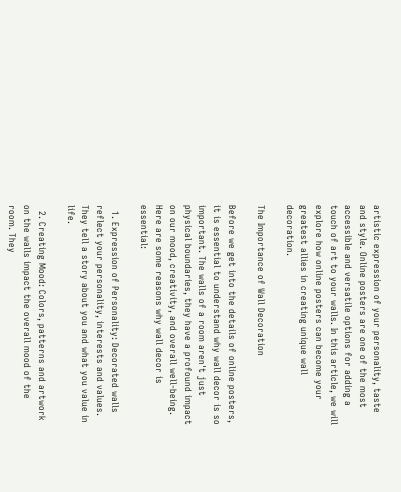artistic expression of your personality, taste and style. Online posters are one of the most accessible and versatile options for adding a touch of art to your walls. In this article, we will explore how online posters can become your greatest allies in creating unique wall decoration.

The Importance of Wall Decoration

Before we get into the details of online posters, it is essential to understand why wall decor is so important. The walls of a room aren't just physical boundaries, they have a profound impact on our mood, creativity, and overall well-being. Here are some reasons why wall decor is essential:

  1. Expression of Personality: Decorated walls reflect your personality, interests and values. They tell a story about you and what you value in life.

  2. Creating Mood: Colors, patterns and artwork on the walls impact the overall mood of the room. They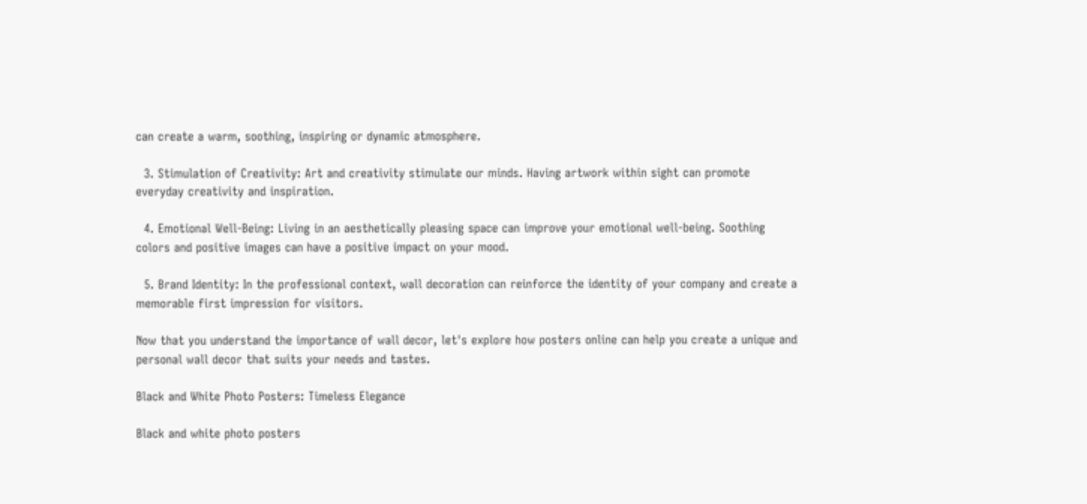can create a warm, soothing, inspiring or dynamic atmosphere.

  3. Stimulation of Creativity: Art and creativity stimulate our minds. Having artwork within sight can promote everyday creativity and inspiration.

  4. Emotional Well-Being: Living in an aesthetically pleasing space can improve your emotional well-being. Soothing colors and positive images can have a positive impact on your mood.

  5. Brand Identity: In the professional context, wall decoration can reinforce the identity of your company and create a memorable first impression for visitors.

Now that you understand the importance of wall decor, let's explore how posters online can help you create a unique and personal wall decor that suits your needs and tastes.

Black and White Photo Posters: Timeless Elegance

Black and white photo posters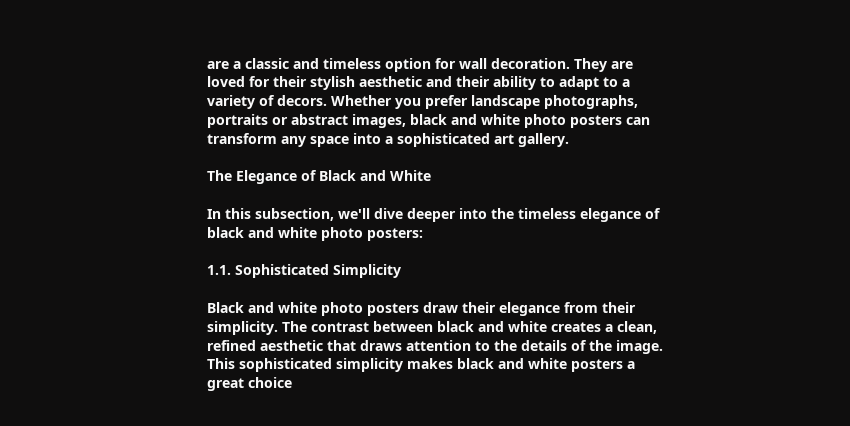are a classic and timeless option for wall decoration. They are loved for their stylish aesthetic and their ability to adapt to a variety of decors. Whether you prefer landscape photographs, portraits or abstract images, black and white photo posters can transform any space into a sophisticated art gallery.

The Elegance of Black and White

In this subsection, we'll dive deeper into the timeless elegance of black and white photo posters:

1.1. Sophisticated Simplicity

Black and white photo posters draw their elegance from their simplicity. The contrast between black and white creates a clean, refined aesthetic that draws attention to the details of the image. This sophisticated simplicity makes black and white posters a great choice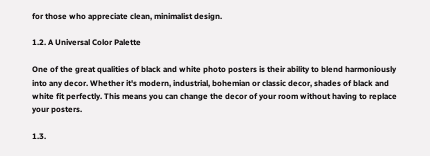for those who appreciate clean, minimalist design.

1.2. A Universal Color Palette

One of the great qualities of black and white photo posters is their ability to blend harmoniously into any decor. Whether it's modern, industrial, bohemian or classic decor, shades of black and white fit perfectly. This means you can change the decor of your room without having to replace your posters.

1.3.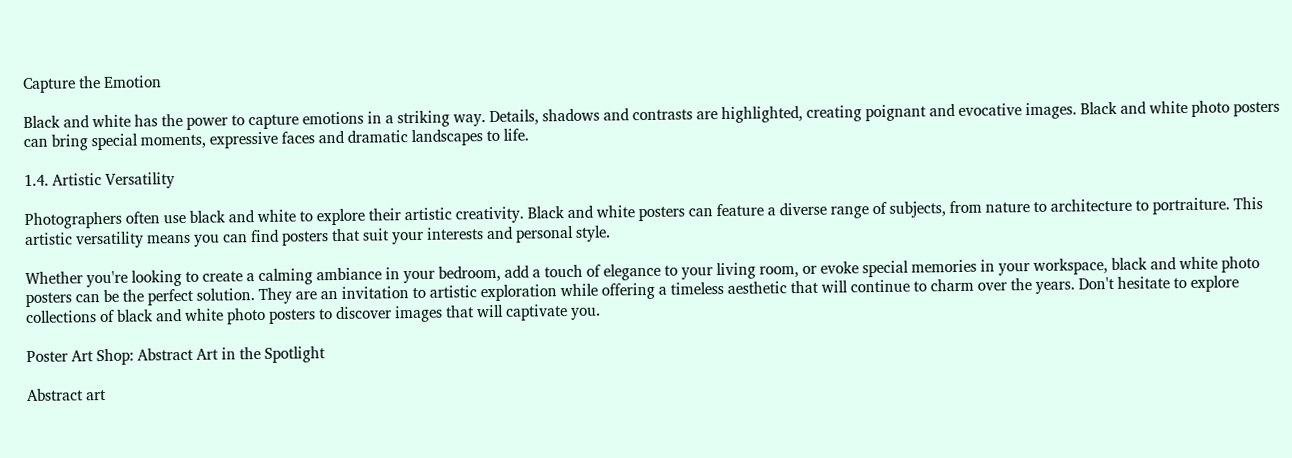Capture the Emotion

Black and white has the power to capture emotions in a striking way. Details, shadows and contrasts are highlighted, creating poignant and evocative images. Black and white photo posters can bring special moments, expressive faces and dramatic landscapes to life.

1.4. Artistic Versatility

Photographers often use black and white to explore their artistic creativity. Black and white posters can feature a diverse range of subjects, from nature to architecture to portraiture. This artistic versatility means you can find posters that suit your interests and personal style.

Whether you're looking to create a calming ambiance in your bedroom, add a touch of elegance to your living room, or evoke special memories in your workspace, black and white photo posters can be the perfect solution. They are an invitation to artistic exploration while offering a timeless aesthetic that will continue to charm over the years. Don't hesitate to explore collections of black and white photo posters to discover images that will captivate you.

Poster Art Shop: Abstract Art in the Spotlight

Abstract art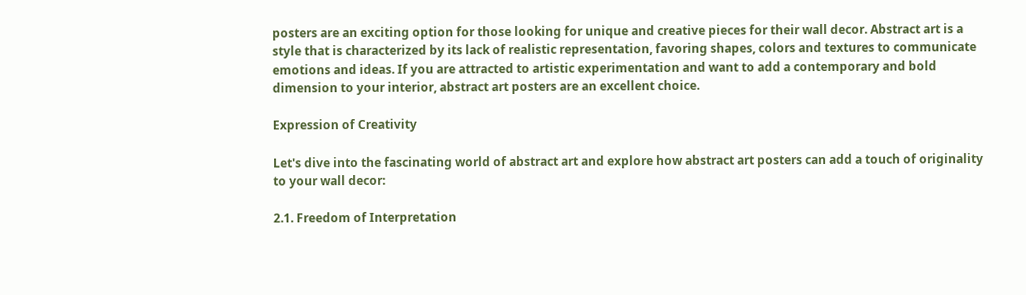posters are an exciting option for those looking for unique and creative pieces for their wall decor. Abstract art is a style that is characterized by its lack of realistic representation, favoring shapes, colors and textures to communicate emotions and ideas. If you are attracted to artistic experimentation and want to add a contemporary and bold dimension to your interior, abstract art posters are an excellent choice.

Expression of Creativity

Let's dive into the fascinating world of abstract art and explore how abstract art posters can add a touch of originality to your wall decor:

2.1. Freedom of Interpretation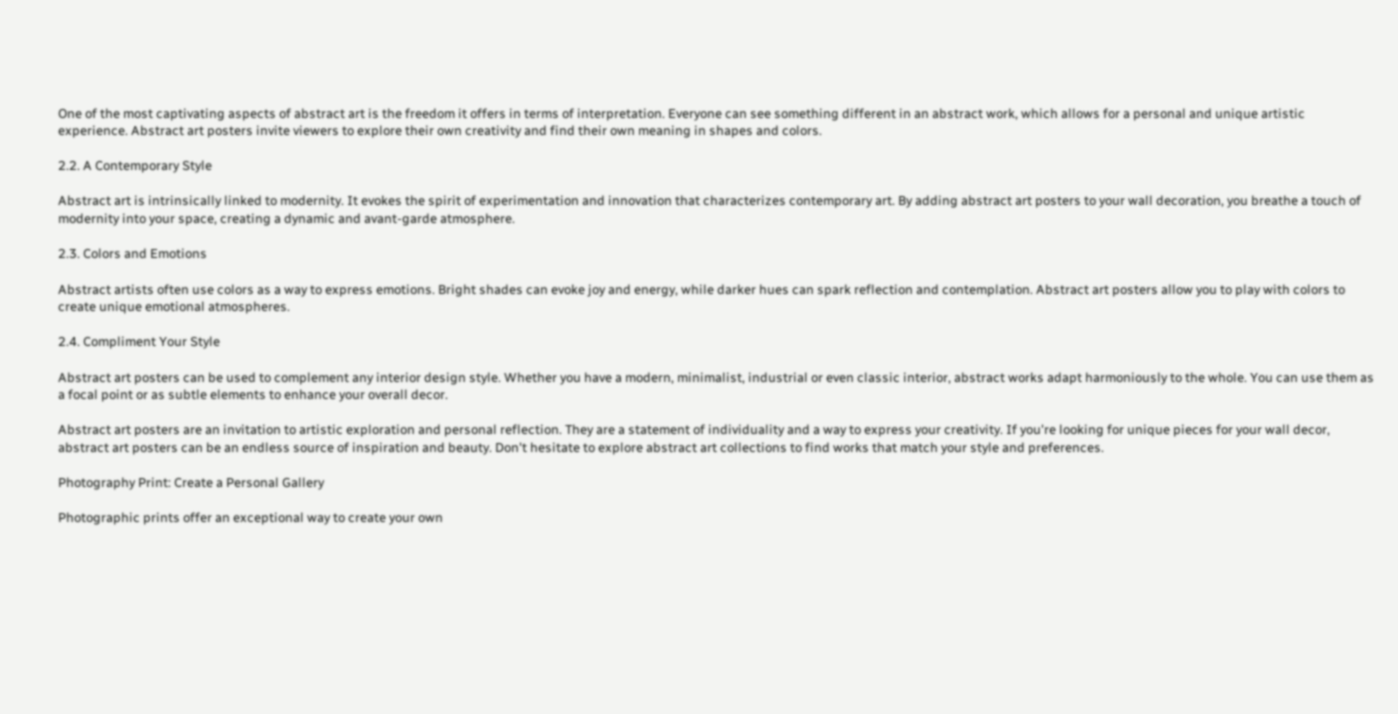One of the most captivating aspects of abstract art is the freedom it offers in terms of interpretation. Everyone can see something different in an abstract work, which allows for a personal and unique artistic experience. Abstract art posters invite viewers to explore their own creativity and find their own meaning in shapes and colors.

2.2. A Contemporary Style

Abstract art is intrinsically linked to modernity. It evokes the spirit of experimentation and innovation that characterizes contemporary art. By adding abstract art posters to your wall decoration, you breathe a touch of modernity into your space, creating a dynamic and avant-garde atmosphere.

2.3. Colors and Emotions

Abstract artists often use colors as a way to express emotions. Bright shades can evoke joy and energy, while darker hues can spark reflection and contemplation. Abstract art posters allow you to play with colors to create unique emotional atmospheres.

2.4. Compliment Your Style

Abstract art posters can be used to complement any interior design style. Whether you have a modern, minimalist, industrial or even classic interior, abstract works adapt harmoniously to the whole. You can use them as a focal point or as subtle elements to enhance your overall decor.

Abstract art posters are an invitation to artistic exploration and personal reflection. They are a statement of individuality and a way to express your creativity. If you're looking for unique pieces for your wall decor, abstract art posters can be an endless source of inspiration and beauty. Don't hesitate to explore abstract art collections to find works that match your style and preferences.

Photography Print: Create a Personal Gallery

Photographic prints offer an exceptional way to create your own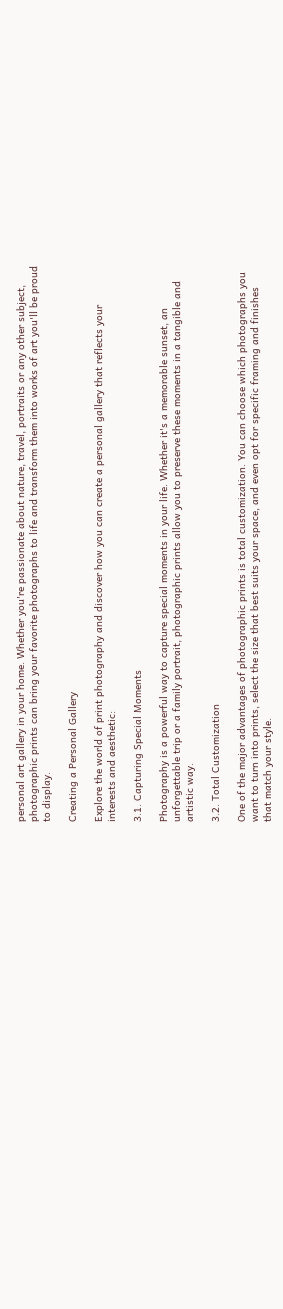personal art gallery in your home. Whether you're passionate about nature, travel, portraits or any other subject, photographic prints can bring your favorite photographs to life and transform them into works of art you'll be proud to display.

Creating a Personal Gallery

Explore the world of print photography and discover how you can create a personal gallery that reflects your interests and aesthetic:

3.1. Capturing Special Moments

Photography is a powerful way to capture special moments in your life. Whether it's a memorable sunset, an unforgettable trip or a family portrait, photographic prints allow you to preserve these moments in a tangible and artistic way.

3.2. Total Customization

One of the major advantages of photographic prints is total customization. You can choose which photographs you want to turn into prints, select the size that best suits your space, and even opt for specific framing and finishes that match your style.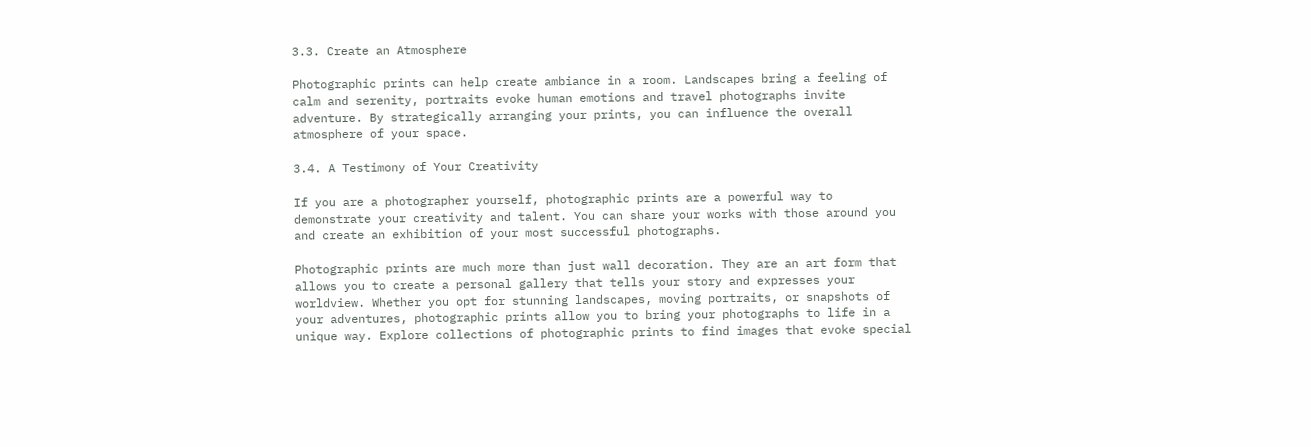3.3. Create an Atmosphere

Photographic prints can help create ambiance in a room. Landscapes bring a feeling of calm and serenity, portraits evoke human emotions and travel photographs invite adventure. By strategically arranging your prints, you can influence the overall atmosphere of your space.

3.4. A Testimony of Your Creativity

If you are a photographer yourself, photographic prints are a powerful way to demonstrate your creativity and talent. You can share your works with those around you and create an exhibition of your most successful photographs.

Photographic prints are much more than just wall decoration. They are an art form that allows you to create a personal gallery that tells your story and expresses your worldview. Whether you opt for stunning landscapes, moving portraits, or snapshots of your adventures, photographic prints allow you to bring your photographs to life in a unique way. Explore collections of photographic prints to find images that evoke special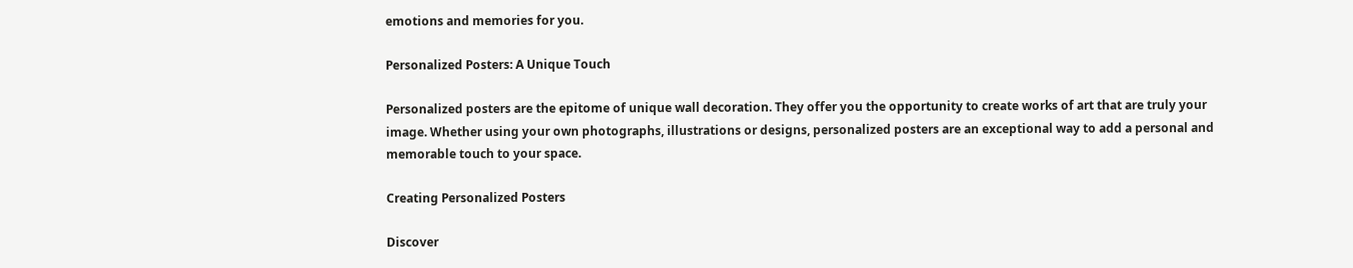emotions and memories for you.

Personalized Posters: A Unique Touch

Personalized posters are the epitome of unique wall decoration. They offer you the opportunity to create works of art that are truly your image. Whether using your own photographs, illustrations or designs, personalized posters are an exceptional way to add a personal and memorable touch to your space.

Creating Personalized Posters

Discover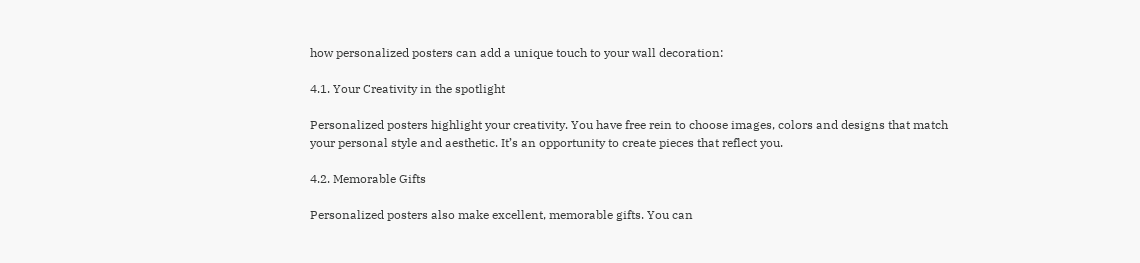how personalized posters can add a unique touch to your wall decoration:

4.1. Your Creativity in the spotlight

Personalized posters highlight your creativity. You have free rein to choose images, colors and designs that match your personal style and aesthetic. It’s an opportunity to create pieces that reflect you.

4.2. Memorable Gifts

Personalized posters also make excellent, memorable gifts. You can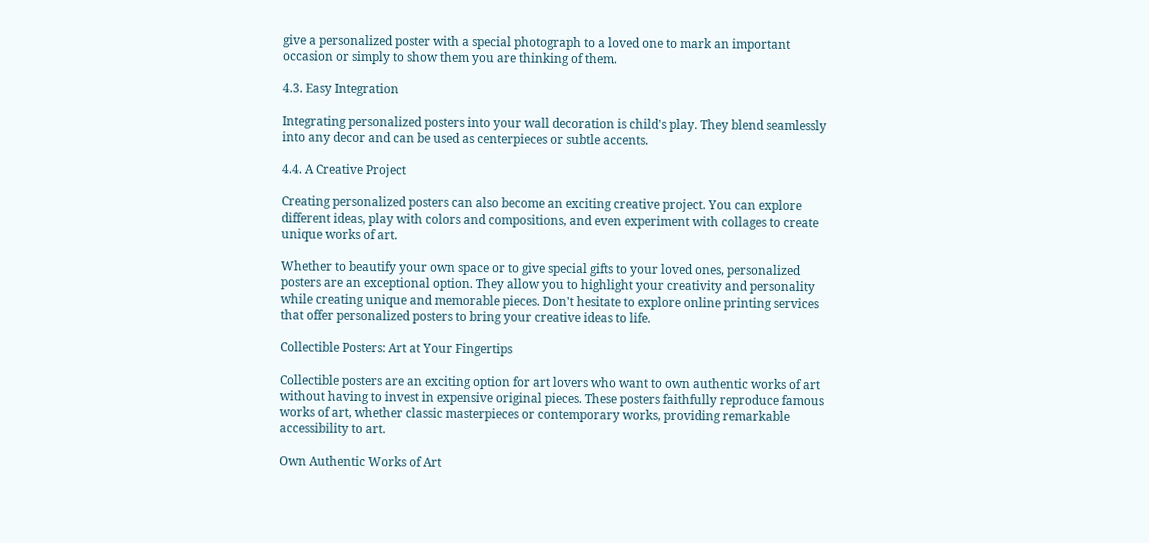give a personalized poster with a special photograph to a loved one to mark an important occasion or simply to show them you are thinking of them.

4.3. Easy Integration

Integrating personalized posters into your wall decoration is child's play. They blend seamlessly into any decor and can be used as centerpieces or subtle accents.

4.4. A Creative Project

Creating personalized posters can also become an exciting creative project. You can explore different ideas, play with colors and compositions, and even experiment with collages to create unique works of art.

Whether to beautify your own space or to give special gifts to your loved ones, personalized posters are an exceptional option. They allow you to highlight your creativity and personality while creating unique and memorable pieces. Don't hesitate to explore online printing services that offer personalized posters to bring your creative ideas to life.

Collectible Posters: Art at Your Fingertips

Collectible posters are an exciting option for art lovers who want to own authentic works of art without having to invest in expensive original pieces. These posters faithfully reproduce famous works of art, whether classic masterpieces or contemporary works, providing remarkable accessibility to art.

Own Authentic Works of Art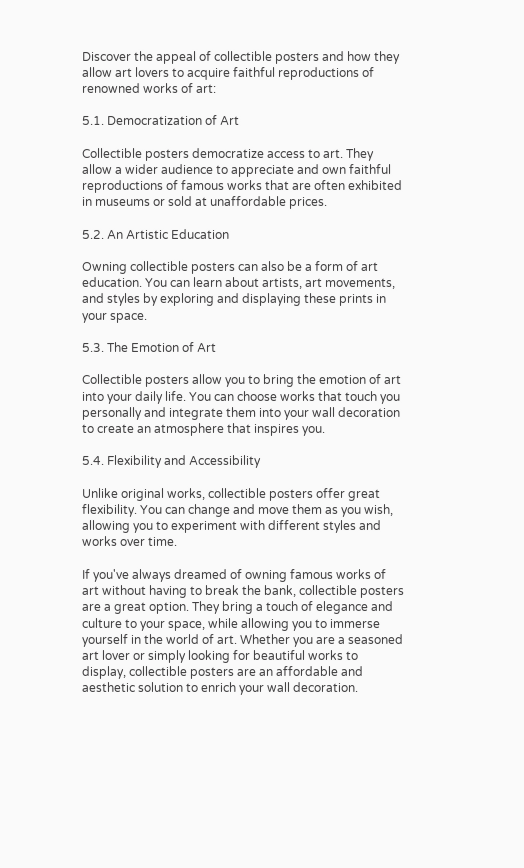Discover the appeal of collectible posters and how they allow art lovers to acquire faithful reproductions of renowned works of art:

5.1. Democratization of Art

Collectible posters democratize access to art. They allow a wider audience to appreciate and own faithful reproductions of famous works that are often exhibited in museums or sold at unaffordable prices.

5.2. An Artistic Education

Owning collectible posters can also be a form of art education. You can learn about artists, art movements, and styles by exploring and displaying these prints in your space.

5.3. The Emotion of Art

Collectible posters allow you to bring the emotion of art into your daily life. You can choose works that touch you personally and integrate them into your wall decoration to create an atmosphere that inspires you.

5.4. Flexibility and Accessibility

Unlike original works, collectible posters offer great flexibility. You can change and move them as you wish, allowing you to experiment with different styles and works over time.

If you've always dreamed of owning famous works of art without having to break the bank, collectible posters are a great option. They bring a touch of elegance and culture to your space, while allowing you to immerse yourself in the world of art. Whether you are a seasoned art lover or simply looking for beautiful works to display, collectible posters are an affordable and aesthetic solution to enrich your wall decoration.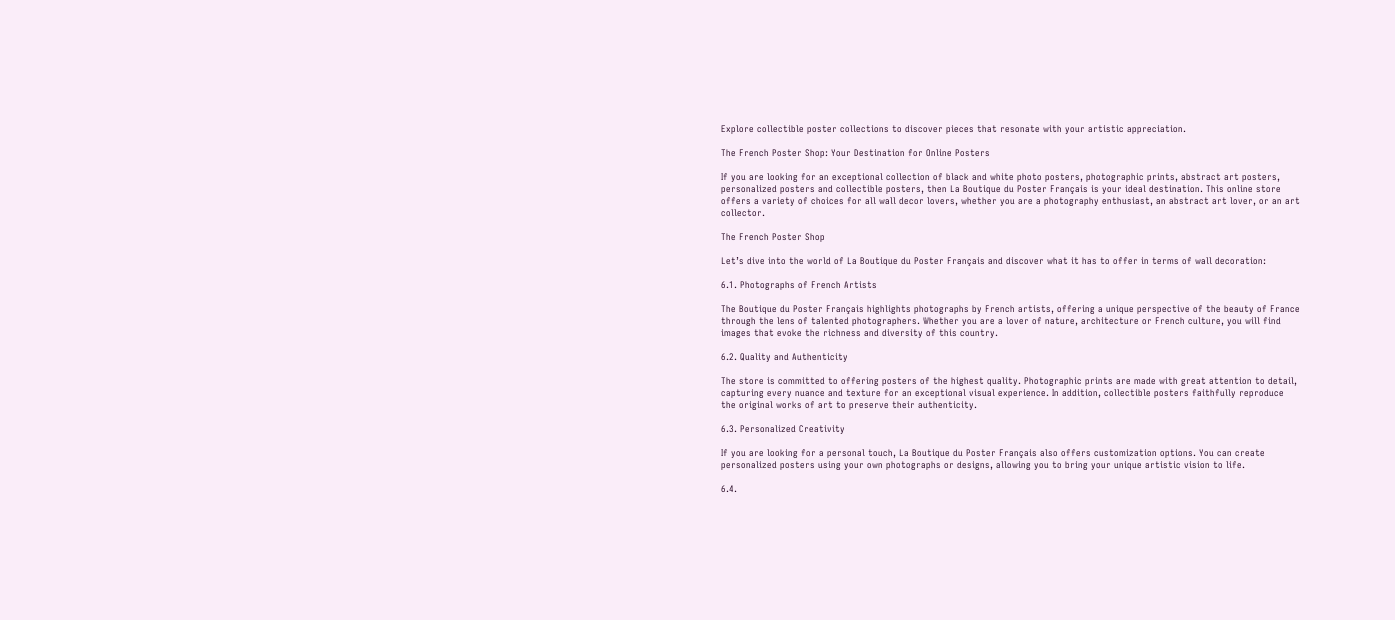Explore collectible poster collections to discover pieces that resonate with your artistic appreciation.

The French Poster Shop: Your Destination for Online Posters

If you are looking for an exceptional collection of black and white photo posters, photographic prints, abstract art posters, personalized posters and collectible posters, then La Boutique du Poster Français is your ideal destination. This online store offers a variety of choices for all wall decor lovers, whether you are a photography enthusiast, an abstract art lover, or an art collector.

The French Poster Shop

Let’s dive into the world of La Boutique du Poster Français and discover what it has to offer in terms of wall decoration:

6.1. Photographs of French Artists

The Boutique du Poster Français highlights photographs by French artists, offering a unique perspective of the beauty of France through the lens of talented photographers. Whether you are a lover of nature, architecture or French culture, you will find images that evoke the richness and diversity of this country.

6.2. Quality and Authenticity

The store is committed to offering posters of the highest quality. Photographic prints are made with great attention to detail, capturing every nuance and texture for an exceptional visual experience. In addition, collectible posters faithfully reproduce the original works of art to preserve their authenticity.

6.3. Personalized Creativity

If you are looking for a personal touch, La Boutique du Poster Français also offers customization options. You can create personalized posters using your own photographs or designs, allowing you to bring your unique artistic vision to life.

6.4.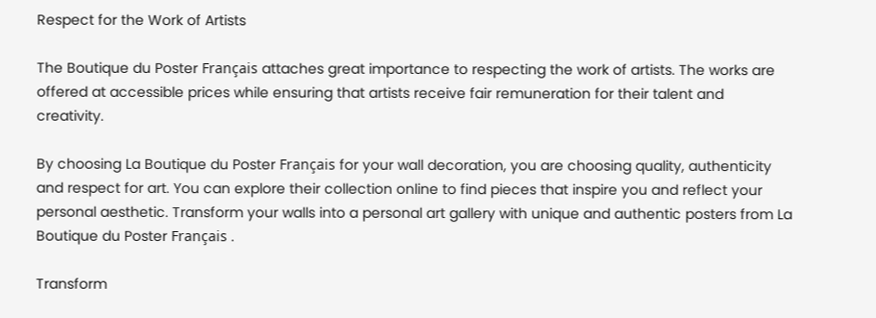Respect for the Work of Artists

The Boutique du Poster Français attaches great importance to respecting the work of artists. The works are offered at accessible prices while ensuring that artists receive fair remuneration for their talent and creativity.

By choosing La Boutique du Poster Français for your wall decoration, you are choosing quality, authenticity and respect for art. You can explore their collection online to find pieces that inspire you and reflect your personal aesthetic. Transform your walls into a personal art gallery with unique and authentic posters from La Boutique du Poster Français .

Transform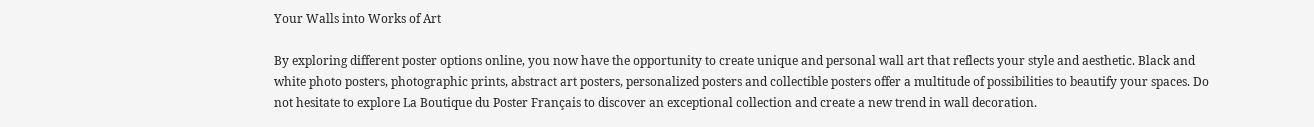Your Walls into Works of Art

By exploring different poster options online, you now have the opportunity to create unique and personal wall art that reflects your style and aesthetic. Black and white photo posters, photographic prints, abstract art posters, personalized posters and collectible posters offer a multitude of possibilities to beautify your spaces. Do not hesitate to explore La Boutique du Poster Français to discover an exceptional collection and create a new trend in wall decoration.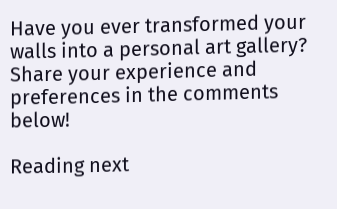Have you ever transformed your walls into a personal art gallery? Share your experience and preferences in the comments below!

Reading next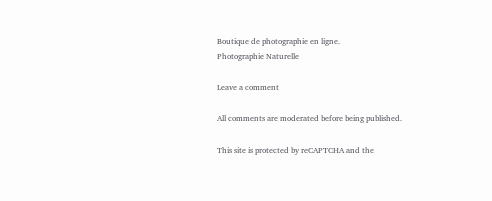Boutique de photographie en ligne.
Photographie Naturelle

Leave a comment

All comments are moderated before being published.

This site is protected by reCAPTCHA and the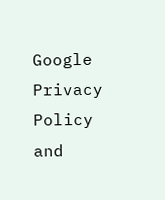Google Privacy Policy and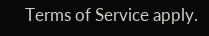Terms of Service apply.